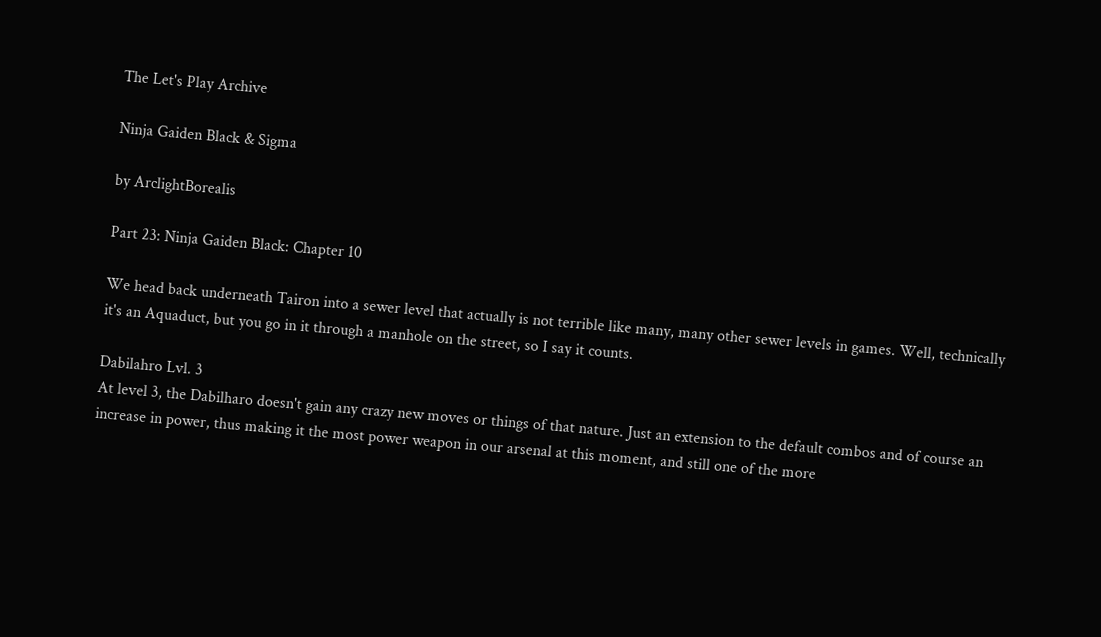The Let's Play Archive

Ninja Gaiden Black & Sigma

by ArclightBorealis

Part 23: Ninja Gaiden Black: Chapter 10

We head back underneath Tairon into a sewer level that actually is not terrible like many, many other sewer levels in games. Well, technically it's an Aquaduct, but you go in it through a manhole on the street, so I say it counts.

Dabilahro Lvl. 3
At level 3, the Dabilharo doesn't gain any crazy new moves or things of that nature. Just an extension to the default combos and of course an increase in power, thus making it the most power weapon in our arsenal at this moment, and still one of the more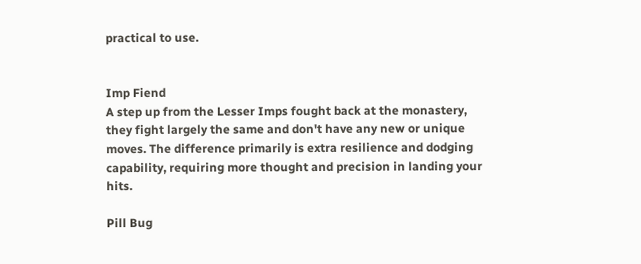practical to use.


Imp Fiend
A step up from the Lesser Imps fought back at the monastery, they fight largely the same and don't have any new or unique moves. The difference primarily is extra resilience and dodging capability, requiring more thought and precision in landing your hits.

Pill Bug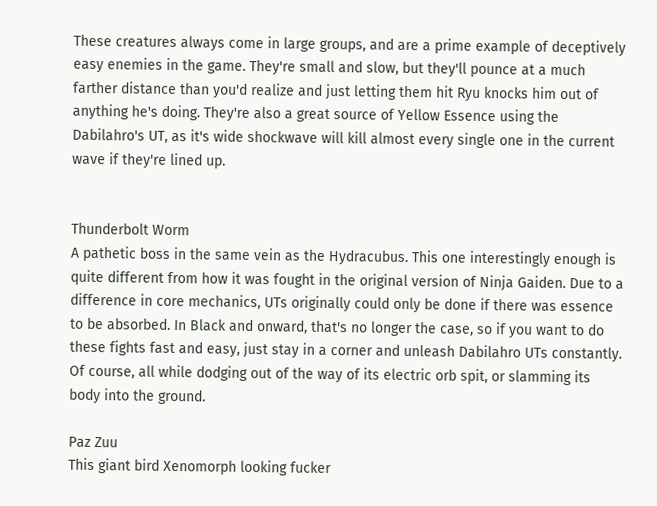These creatures always come in large groups, and are a prime example of deceptively easy enemies in the game. They're small and slow, but they'll pounce at a much farther distance than you'd realize and just letting them hit Ryu knocks him out of anything he's doing. They're also a great source of Yellow Essence using the Dabilahro's UT, as it's wide shockwave will kill almost every single one in the current wave if they're lined up.


Thunderbolt Worm
A pathetic boss in the same vein as the Hydracubus. This one interestingly enough is quite different from how it was fought in the original version of Ninja Gaiden. Due to a difference in core mechanics, UTs originally could only be done if there was essence to be absorbed. In Black and onward, that's no longer the case, so if you want to do these fights fast and easy, just stay in a corner and unleash Dabilahro UTs constantly. Of course, all while dodging out of the way of its electric orb spit, or slamming its body into the ground.

Paz Zuu
This giant bird Xenomorph looking fucker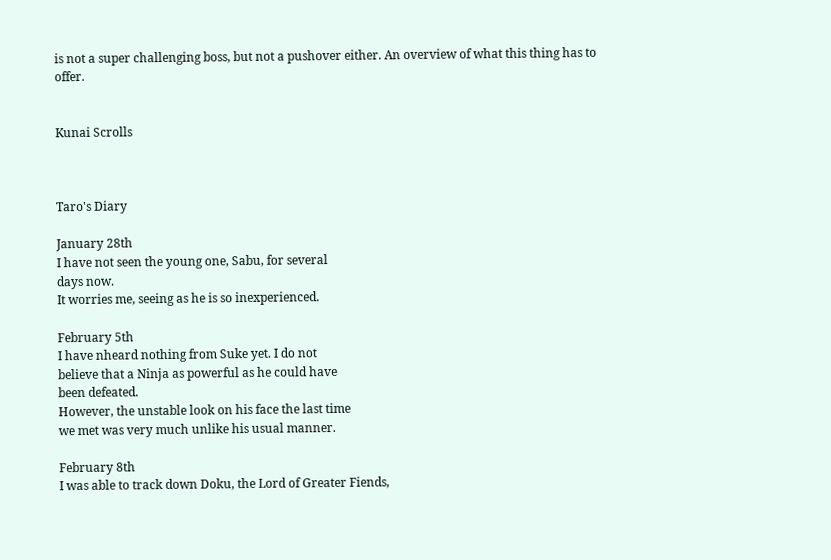is not a super challenging boss, but not a pushover either. An overview of what this thing has to offer.


Kunai Scrolls



Taro's Diary

January 28th
I have not seen the young one, Sabu, for several
days now.
It worries me, seeing as he is so inexperienced.

February 5th
I have nheard nothing from Suke yet. I do not
believe that a Ninja as powerful as he could have
been defeated.
However, the unstable look on his face the last time
we met was very much unlike his usual manner.

February 8th
I was able to track down Doku, the Lord of Greater Fiends,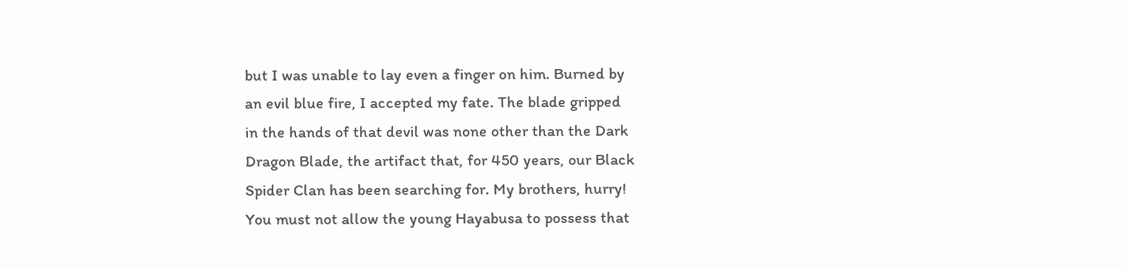but I was unable to lay even a finger on him. Burned by
an evil blue fire, I accepted my fate. The blade gripped
in the hands of that devil was none other than the Dark
Dragon Blade, the artifact that, for 450 years, our Black
Spider Clan has been searching for. My brothers, hurry!
You must not allow the young Hayabusa to possess that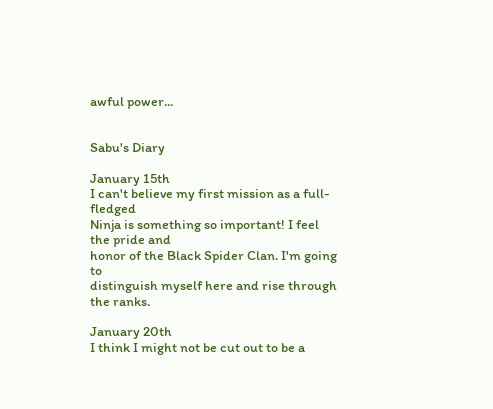awful power...


Sabu's Diary

January 15th
I can't believe my first mission as a full-fledged
Ninja is something so important! I feel the pride and
honor of the Black Spider Clan. I'm going to
distinguish myself here and rise through the ranks.

January 20th
I think I might not be cut out to be a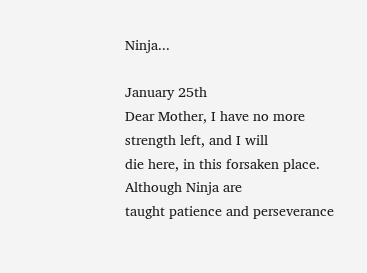Ninja...

January 25th
Dear Mother, I have no more strength left, and I will
die here, in this forsaken place. Although Ninja are
taught patience and perseverance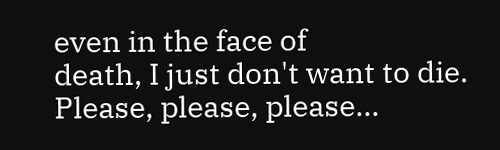even in the face of
death, I just don't want to die. Please, please, please...